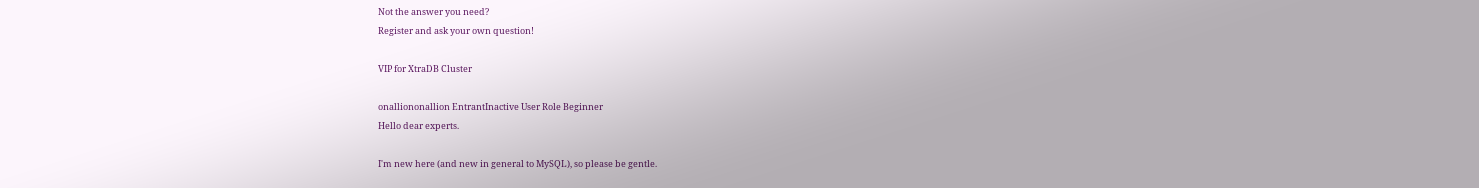Not the answer you need?
Register and ask your own question!

VIP for XtraDB Cluster

onalliononallion EntrantInactive User Role Beginner
Hello dear experts.

I'm new here (and new in general to MySQL), so please be gentle.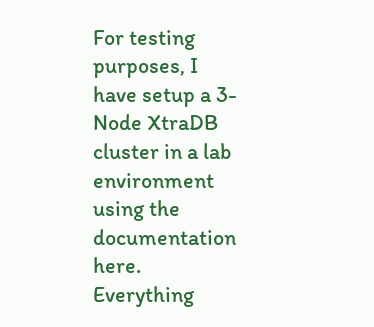For testing purposes, I have setup a 3-Node XtraDB cluster in a lab environment using the documentation here. Everything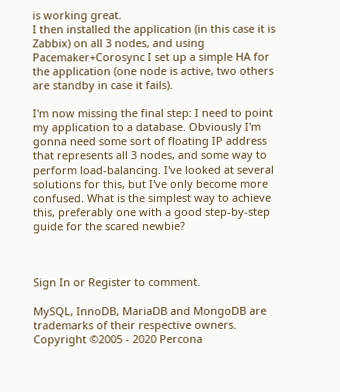is working great.
I then installed the application (in this case it is Zabbix) on all 3 nodes, and using Pacemaker+Corosync I set up a simple HA for the application (one node is active, two others are standby in case it fails).

I'm now missing the final step: I need to point my application to a database. Obviously I'm gonna need some sort of floating IP address that represents all 3 nodes, and some way to perform load-balancing. I've looked at several solutions for this, but I've only become more confused. What is the simplest way to achieve this, preferably one with a good step-by-step guide for the scared newbie?



Sign In or Register to comment.

MySQL, InnoDB, MariaDB and MongoDB are trademarks of their respective owners.
Copyright ©2005 - 2020 Percona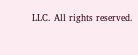LLC. All rights reserved.